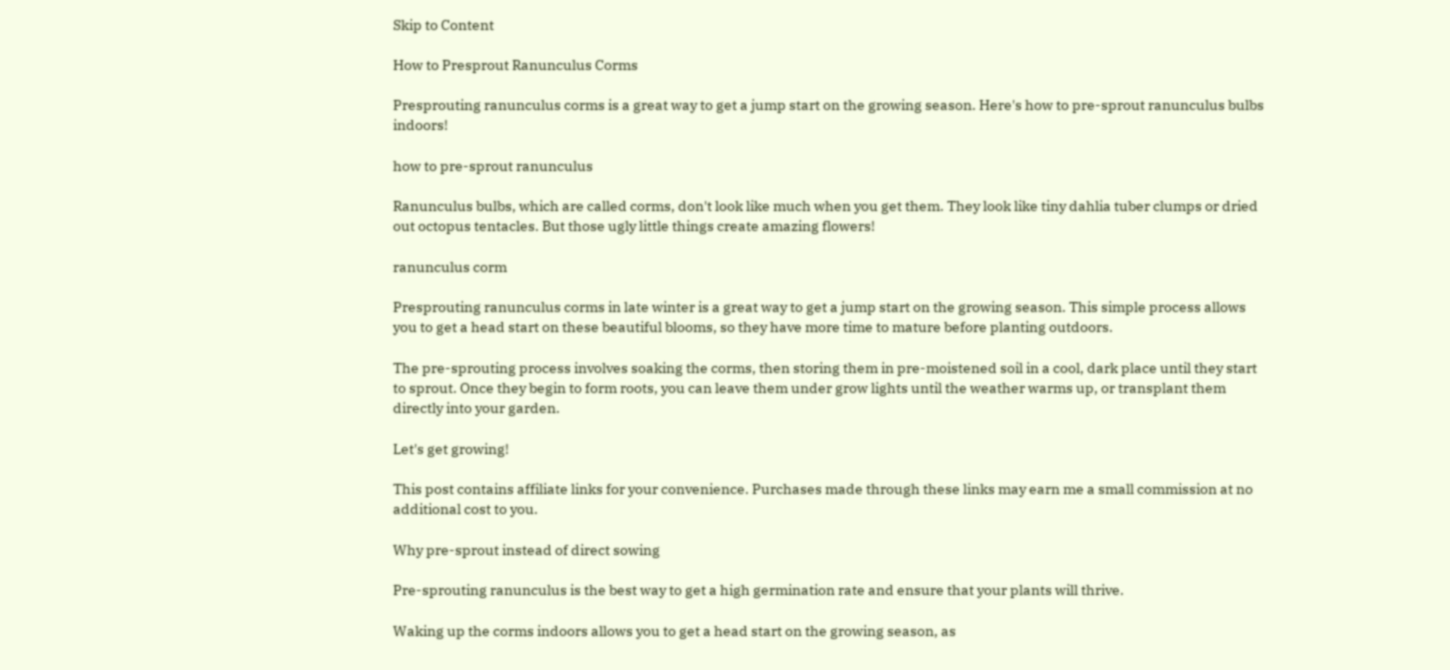Skip to Content

How to Presprout Ranunculus Corms

Presprouting ranunculus corms is a great way to get a jump start on the growing season. Here's how to pre-sprout ranunculus bulbs indoors!

how to pre-sprout ranunculus

Ranunculus bulbs, which are called corms, don't look like much when you get them. They look like tiny dahlia tuber clumps or dried out octopus tentacles. But those ugly little things create amazing flowers!

ranunculus corm

Presprouting ranunculus corms in late winter is a great way to get a jump start on the growing season. This simple process allows you to get a head start on these beautiful blooms, so they have more time to mature before planting outdoors.

The pre-sprouting process involves soaking the corms, then storing them in pre-moistened soil in a cool, dark place until they start to sprout. Once they begin to form roots, you can leave them under grow lights until the weather warms up, or transplant them directly into your garden.

Let's get growing!

This post contains affiliate links for your convenience. Purchases made through these links may earn me a small commission at no additional cost to you.

Why pre-sprout instead of direct sowing

Pre-sprouting ranunculus is the best way to get a high germination rate and ensure that your plants will thrive.

Waking up the corms indoors allows you to get a head start on the growing season, as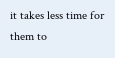it takes less time for them to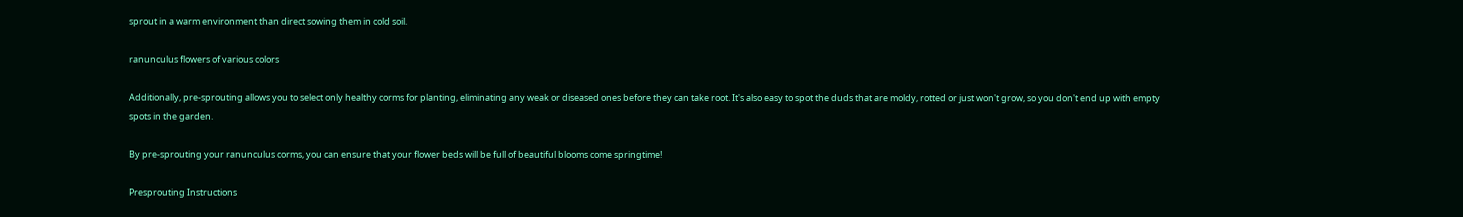sprout in a warm environment than direct sowing them in cold soil.

ranunculus flowers of various colors

Additionally, pre-sprouting allows you to select only healthy corms for planting, eliminating any weak or diseased ones before they can take root. It's also easy to spot the duds that are moldy, rotted or just won't grow, so you don't end up with empty spots in the garden.

By pre-sprouting your ranunculus corms, you can ensure that your flower beds will be full of beautiful blooms come springtime!

Presprouting Instructions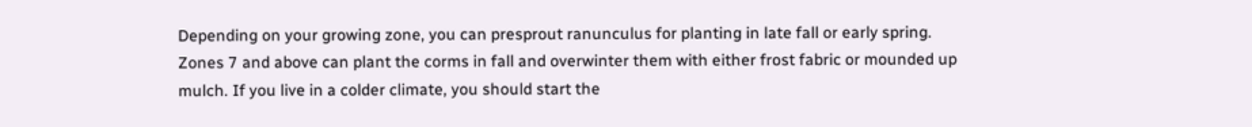Depending on your growing zone, you can presprout ranunculus for planting in late fall or early spring. Zones 7 and above can plant the corms in fall and overwinter them with either frost fabric or mounded up mulch. If you live in a colder climate, you should start the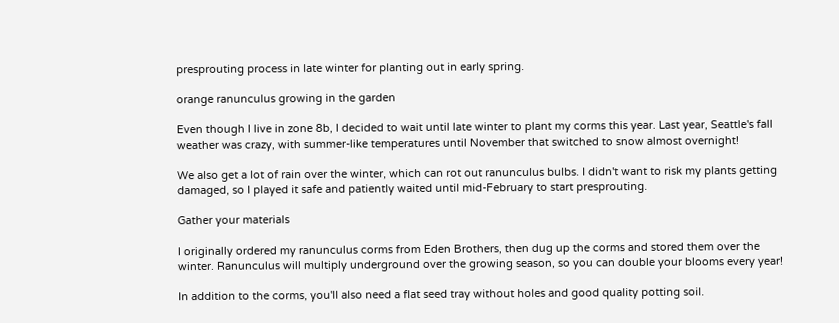presprouting process in late winter for planting out in early spring.

orange ranunculus growing in the garden

Even though I live in zone 8b, I decided to wait until late winter to plant my corms this year. Last year, Seattle's fall weather was crazy, with summer-like temperatures until November that switched to snow almost overnight!

We also get a lot of rain over the winter, which can rot out ranunculus bulbs. I didn't want to risk my plants getting damaged, so I played it safe and patiently waited until mid-February to start presprouting.

Gather your materials

I originally ordered my ranunculus corms from Eden Brothers, then dug up the corms and stored them over the winter. Ranunculus will multiply underground over the growing season, so you can double your blooms every year!

In addition to the corms, you'll also need a flat seed tray without holes and good quality potting soil.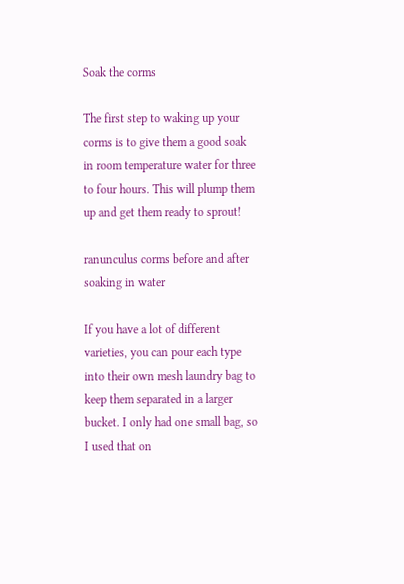Soak the corms

The first step to waking up your corms is to give them a good soak in room temperature water for three to four hours. This will plump them up and get them ready to sprout!

ranunculus corms before and after soaking in water

If you have a lot of different varieties, you can pour each type into their own mesh laundry bag to keep them separated in a larger bucket. I only had one small bag, so I used that on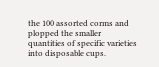the 100 assorted corms and plopped the smaller quantities of specific varieties into disposable cups.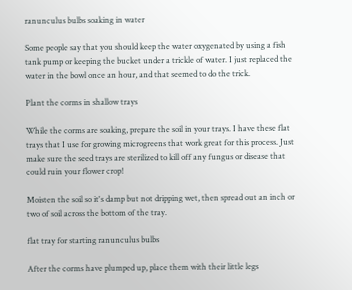ranunculus bulbs soaking in water

Some people say that you should keep the water oxygenated by using a fish tank pump or keeping the bucket under a trickle of water. I just replaced the water in the bowl once an hour, and that seemed to do the trick.

Plant the corms in shallow trays

While the corms are soaking, prepare the soil in your trays. I have these flat trays that I use for growing microgreens that work great for this process. Just make sure the seed trays are sterilized to kill off any fungus or disease that could ruin your flower crop!

Moisten the soil so it's damp but not dripping wet, then spread out an inch or two of soil across the bottom of the tray.

flat tray for starting ranunculus bulbs

After the corms have plumped up, place them with their little legs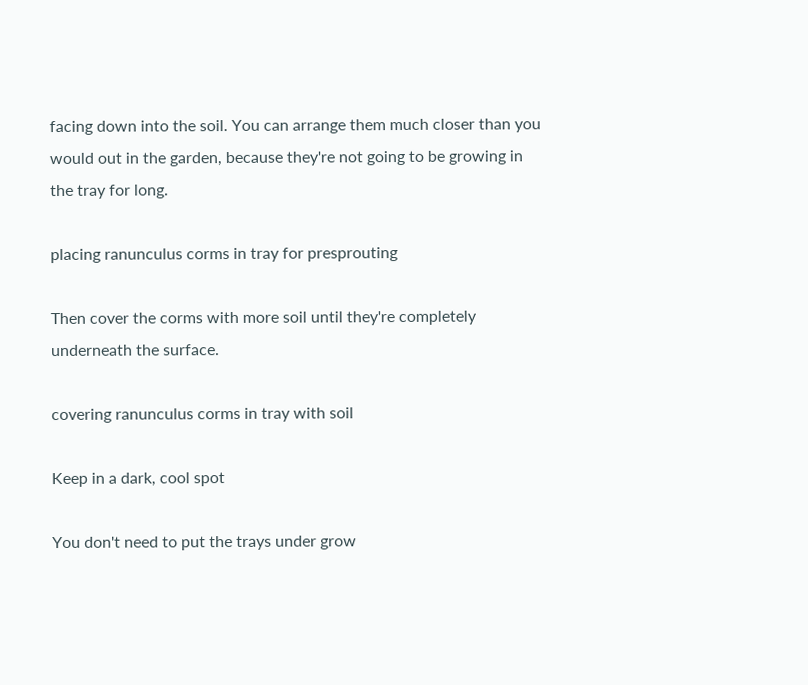facing down into the soil. You can arrange them much closer than you would out in the garden, because they're not going to be growing in the tray for long.

placing ranunculus corms in tray for presprouting

Then cover the corms with more soil until they're completely underneath the surface.

covering ranunculus corms in tray with soil

Keep in a dark, cool spot

You don't need to put the trays under grow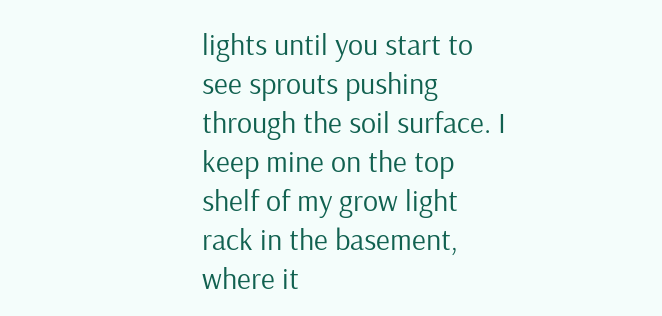lights until you start to see sprouts pushing through the soil surface. I keep mine on the top shelf of my grow light rack in the basement, where it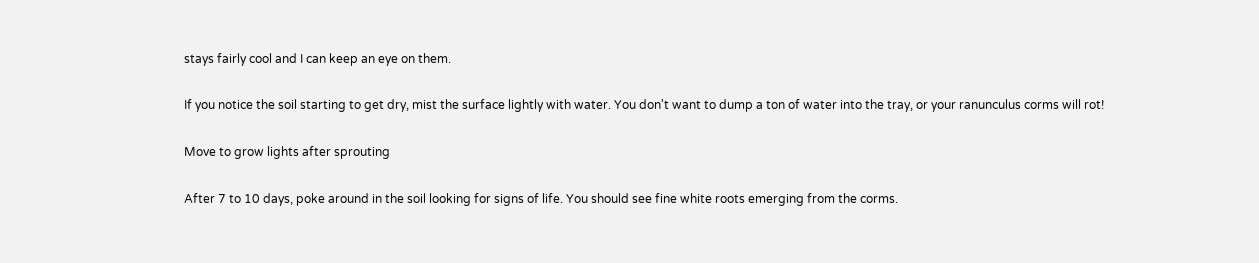stays fairly cool and I can keep an eye on them.

If you notice the soil starting to get dry, mist the surface lightly with water. You don't want to dump a ton of water into the tray, or your ranunculus corms will rot!

Move to grow lights after sprouting

After 7 to 10 days, poke around in the soil looking for signs of life. You should see fine white roots emerging from the corms.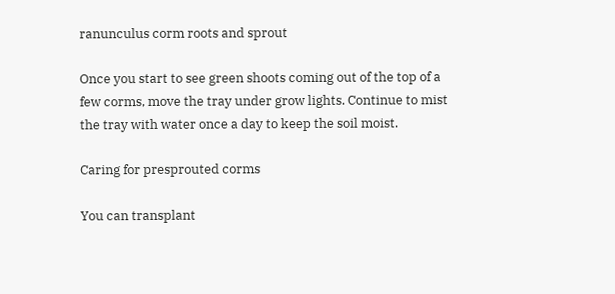ranunculus corm roots and sprout

Once you start to see green shoots coming out of the top of a few corms, move the tray under grow lights. Continue to mist the tray with water once a day to keep the soil moist.

Caring for presprouted corms

You can transplant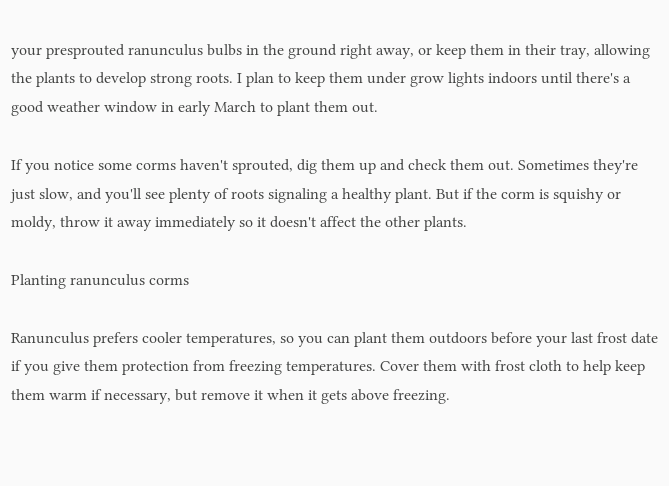your presprouted ranunculus bulbs in the ground right away, or keep them in their tray, allowing the plants to develop strong roots. I plan to keep them under grow lights indoors until there's a good weather window in early March to plant them out.

If you notice some corms haven't sprouted, dig them up and check them out. Sometimes they're just slow, and you'll see plenty of roots signaling a healthy plant. But if the corm is squishy or moldy, throw it away immediately so it doesn't affect the other plants.

Planting ranunculus corms

Ranunculus prefers cooler temperatures, so you can plant them outdoors before your last frost date if you give them protection from freezing temperatures. Cover them with frost cloth to help keep them warm if necessary, but remove it when it gets above freezing.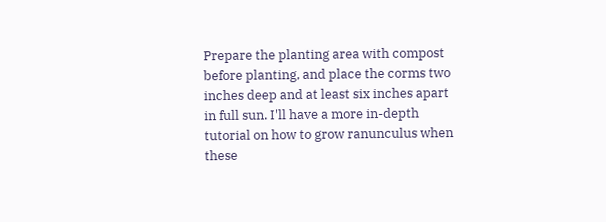Prepare the planting area with compost before planting, and place the corms two inches deep and at least six inches apart in full sun. I'll have a more in-depth tutorial on how to grow ranunculus when these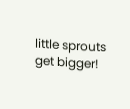little sprouts get bigger!